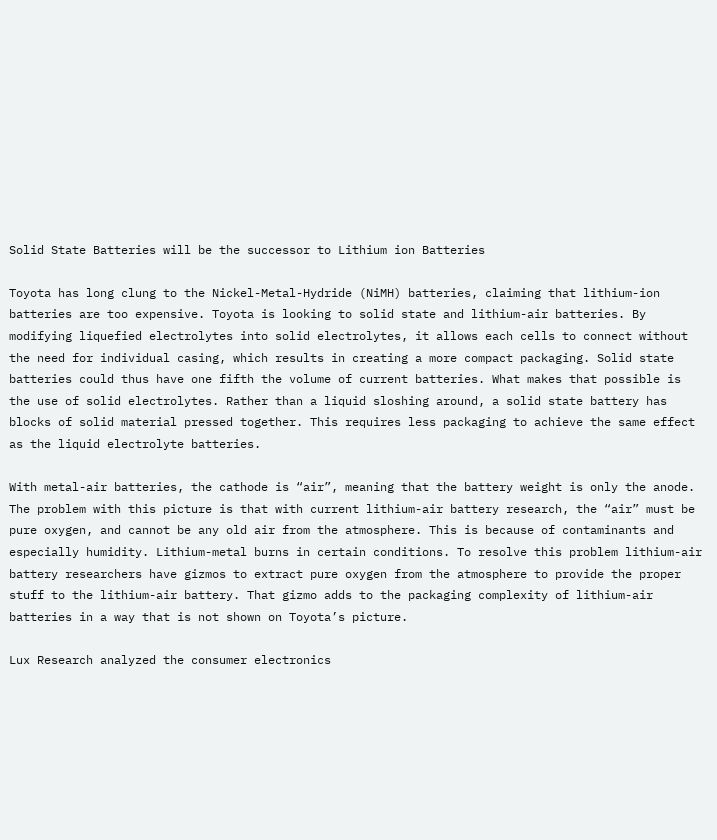Solid State Batteries will be the successor to Lithium ion Batteries

Toyota has long clung to the Nickel-Metal-Hydride (NiMH) batteries, claiming that lithium-ion batteries are too expensive. Toyota is looking to solid state and lithium-air batteries. By modifying liquefied electrolytes into solid electrolytes, it allows each cells to connect without the need for individual casing, which results in creating a more compact packaging. Solid state batteries could thus have one fifth the volume of current batteries. What makes that possible is the use of solid electrolytes. Rather than a liquid sloshing around, a solid state battery has blocks of solid material pressed together. This requires less packaging to achieve the same effect as the liquid electrolyte batteries.

With metal-air batteries, the cathode is “air”, meaning that the battery weight is only the anode. The problem with this picture is that with current lithium-air battery research, the “air” must be pure oxygen, and cannot be any old air from the atmosphere. This is because of contaminants and especially humidity. Lithium-metal burns in certain conditions. To resolve this problem lithium-air battery researchers have gizmos to extract pure oxygen from the atmosphere to provide the proper stuff to the lithium-air battery. That gizmo adds to the packaging complexity of lithium-air batteries in a way that is not shown on Toyota’s picture.

Lux Research analyzed the consumer electronics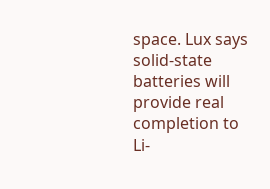space. Lux says solid-state batteries will provide real completion to Li-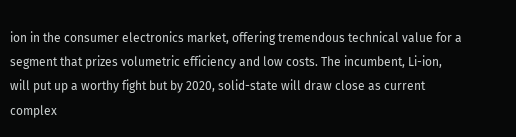ion in the consumer electronics market, offering tremendous technical value for a segment that prizes volumetric efficiency and low costs. The incumbent, Li-ion, will put up a worthy fight but by 2020, solid-state will draw close as current complex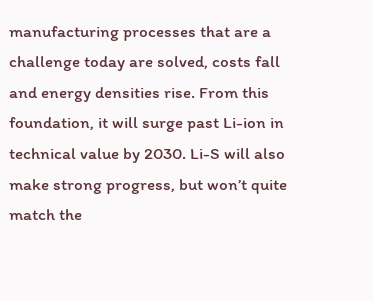manufacturing processes that are a challenge today are solved, costs fall and energy densities rise. From this foundation, it will surge past Li-ion in technical value by 2030. Li-S will also make strong progress, but won’t quite match the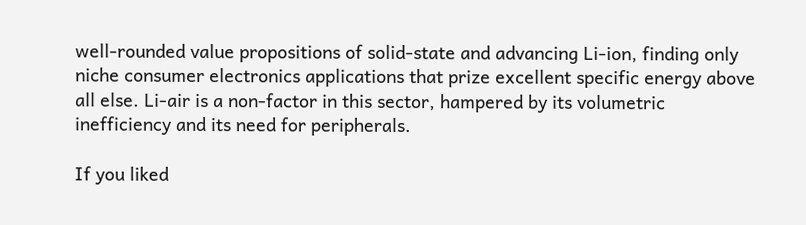well-rounded value propositions of solid-state and advancing Li-ion, finding only niche consumer electronics applications that prize excellent specific energy above all else. Li-air is a non-factor in this sector, hampered by its volumetric inefficiency and its need for peripherals.

If you liked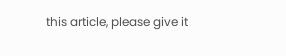this article, please give it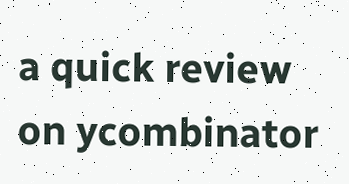a quick review on ycombinator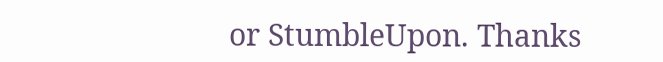or StumbleUpon. Thanks